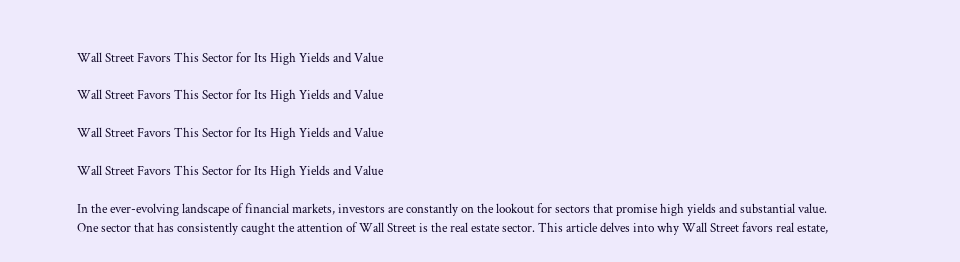Wall Street Favors This Sector for Its High Yields and Value

Wall Street Favors This Sector for Its High Yields and Value

Wall Street Favors This Sector for Its High Yields and Value

Wall Street Favors This Sector for Its High Yields and Value

In the ever-evolving landscape of financial markets, investors are constantly on the lookout for sectors that promise high yields and substantial value. One sector that has consistently caught the attention of Wall Street is the real estate sector. This article delves into why Wall Street favors real estate,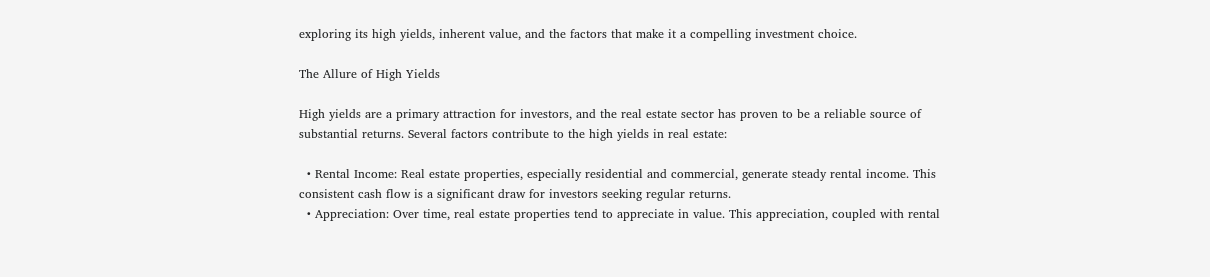exploring its high yields, inherent value, and the factors that make it a compelling investment choice.

The Allure of High Yields

High yields are a primary attraction for investors, and the real estate sector has proven to be a reliable source of substantial returns. Several factors contribute to the high yields in real estate:

  • Rental Income: Real estate properties, especially residential and commercial, generate steady rental income. This consistent cash flow is a significant draw for investors seeking regular returns.
  • Appreciation: Over time, real estate properties tend to appreciate in value. This appreciation, coupled with rental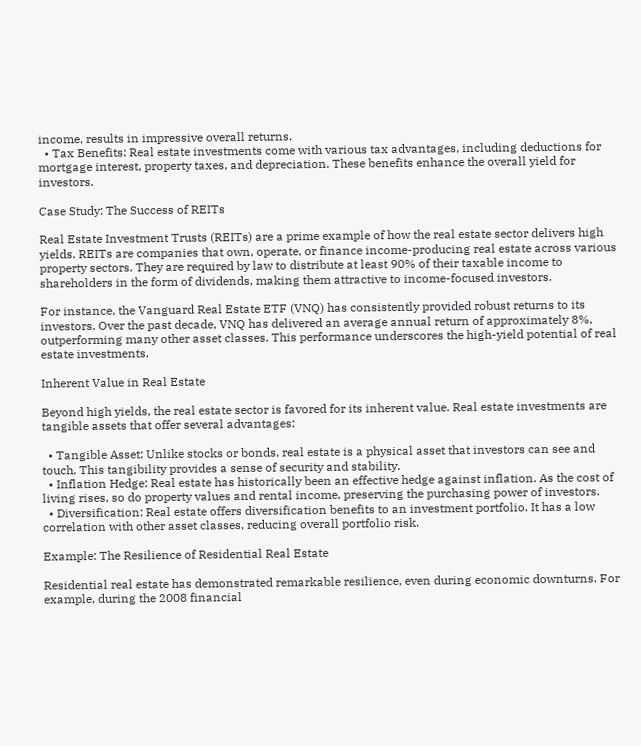income, results in impressive overall returns.
  • Tax Benefits: Real estate investments come with various tax advantages, including deductions for mortgage interest, property taxes, and depreciation. These benefits enhance the overall yield for investors.

Case Study: The Success of REITs

Real Estate Investment Trusts (REITs) are a prime example of how the real estate sector delivers high yields. REITs are companies that own, operate, or finance income-producing real estate across various property sectors. They are required by law to distribute at least 90% of their taxable income to shareholders in the form of dividends, making them attractive to income-focused investors.

For instance, the Vanguard Real Estate ETF (VNQ) has consistently provided robust returns to its investors. Over the past decade, VNQ has delivered an average annual return of approximately 8%, outperforming many other asset classes. This performance underscores the high-yield potential of real estate investments.

Inherent Value in Real Estate

Beyond high yields, the real estate sector is favored for its inherent value. Real estate investments are tangible assets that offer several advantages:

  • Tangible Asset: Unlike stocks or bonds, real estate is a physical asset that investors can see and touch. This tangibility provides a sense of security and stability.
  • Inflation Hedge: Real estate has historically been an effective hedge against inflation. As the cost of living rises, so do property values and rental income, preserving the purchasing power of investors.
  • Diversification: Real estate offers diversification benefits to an investment portfolio. It has a low correlation with other asset classes, reducing overall portfolio risk.

Example: The Resilience of Residential Real Estate

Residential real estate has demonstrated remarkable resilience, even during economic downturns. For example, during the 2008 financial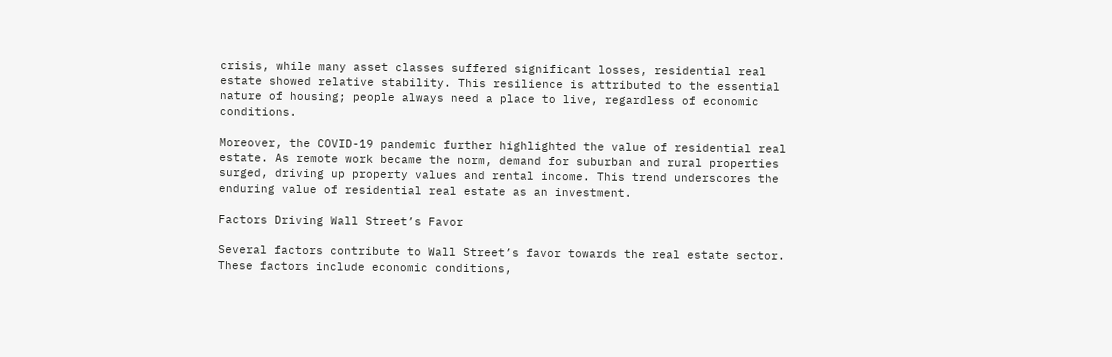crisis, while many asset classes suffered significant losses, residential real estate showed relative stability. This resilience is attributed to the essential nature of housing; people always need a place to live, regardless of economic conditions.

Moreover, the COVID-19 pandemic further highlighted the value of residential real estate. As remote work became the norm, demand for suburban and rural properties surged, driving up property values and rental income. This trend underscores the enduring value of residential real estate as an investment.

Factors Driving Wall Street’s Favor

Several factors contribute to Wall Street’s favor towards the real estate sector. These factors include economic conditions,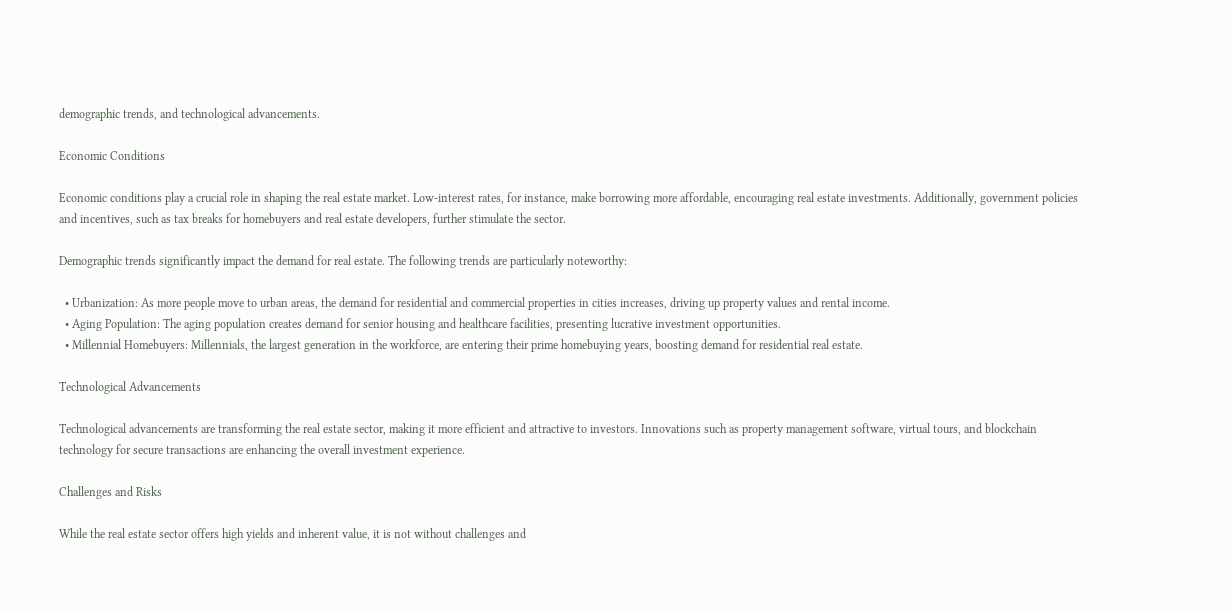demographic trends, and technological advancements.

Economic Conditions

Economic conditions play a crucial role in shaping the real estate market. Low-interest rates, for instance, make borrowing more affordable, encouraging real estate investments. Additionally, government policies and incentives, such as tax breaks for homebuyers and real estate developers, further stimulate the sector.

Demographic trends significantly impact the demand for real estate. The following trends are particularly noteworthy:

  • Urbanization: As more people move to urban areas, the demand for residential and commercial properties in cities increases, driving up property values and rental income.
  • Aging Population: The aging population creates demand for senior housing and healthcare facilities, presenting lucrative investment opportunities.
  • Millennial Homebuyers: Millennials, the largest generation in the workforce, are entering their prime homebuying years, boosting demand for residential real estate.

Technological Advancements

Technological advancements are transforming the real estate sector, making it more efficient and attractive to investors. Innovations such as property management software, virtual tours, and blockchain technology for secure transactions are enhancing the overall investment experience.

Challenges and Risks

While the real estate sector offers high yields and inherent value, it is not without challenges and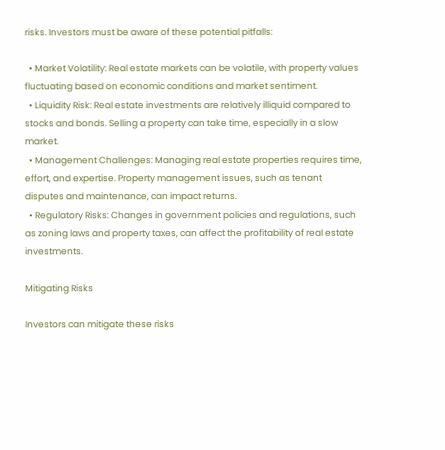risks. Investors must be aware of these potential pitfalls:

  • Market Volatility: Real estate markets can be volatile, with property values fluctuating based on economic conditions and market sentiment.
  • Liquidity Risk: Real estate investments are relatively illiquid compared to stocks and bonds. Selling a property can take time, especially in a slow market.
  • Management Challenges: Managing real estate properties requires time, effort, and expertise. Property management issues, such as tenant disputes and maintenance, can impact returns.
  • Regulatory Risks: Changes in government policies and regulations, such as zoning laws and property taxes, can affect the profitability of real estate investments.

Mitigating Risks

Investors can mitigate these risks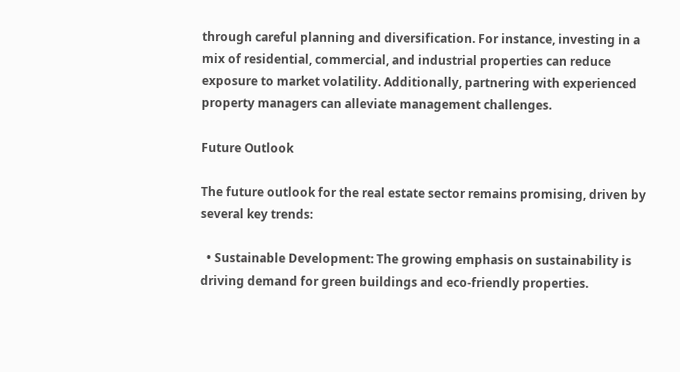through careful planning and diversification. For instance, investing in a mix of residential, commercial, and industrial properties can reduce exposure to market volatility. Additionally, partnering with experienced property managers can alleviate management challenges.

Future Outlook

The future outlook for the real estate sector remains promising, driven by several key trends:

  • Sustainable Development: The growing emphasis on sustainability is driving demand for green buildings and eco-friendly properties.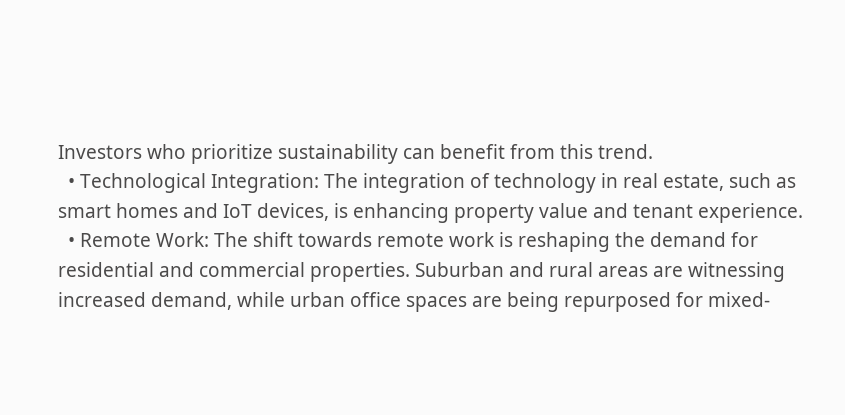Investors who prioritize sustainability can benefit from this trend.
  • Technological Integration: The integration of technology in real estate, such as smart homes and IoT devices, is enhancing property value and tenant experience.
  • Remote Work: The shift towards remote work is reshaping the demand for residential and commercial properties. Suburban and rural areas are witnessing increased demand, while urban office spaces are being repurposed for mixed-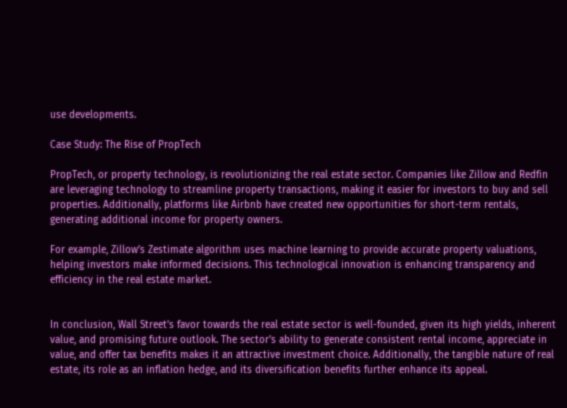use developments.

Case Study: The Rise of PropTech

PropTech, or property technology, is revolutionizing the real estate sector. Companies like Zillow and Redfin are leveraging technology to streamline property transactions, making it easier for investors to buy and sell properties. Additionally, platforms like Airbnb have created new opportunities for short-term rentals, generating additional income for property owners.

For example, Zillow’s Zestimate algorithm uses machine learning to provide accurate property valuations, helping investors make informed decisions. This technological innovation is enhancing transparency and efficiency in the real estate market.


In conclusion, Wall Street’s favor towards the real estate sector is well-founded, given its high yields, inherent value, and promising future outlook. The sector’s ability to generate consistent rental income, appreciate in value, and offer tax benefits makes it an attractive investment choice. Additionally, the tangible nature of real estate, its role as an inflation hedge, and its diversification benefits further enhance its appeal.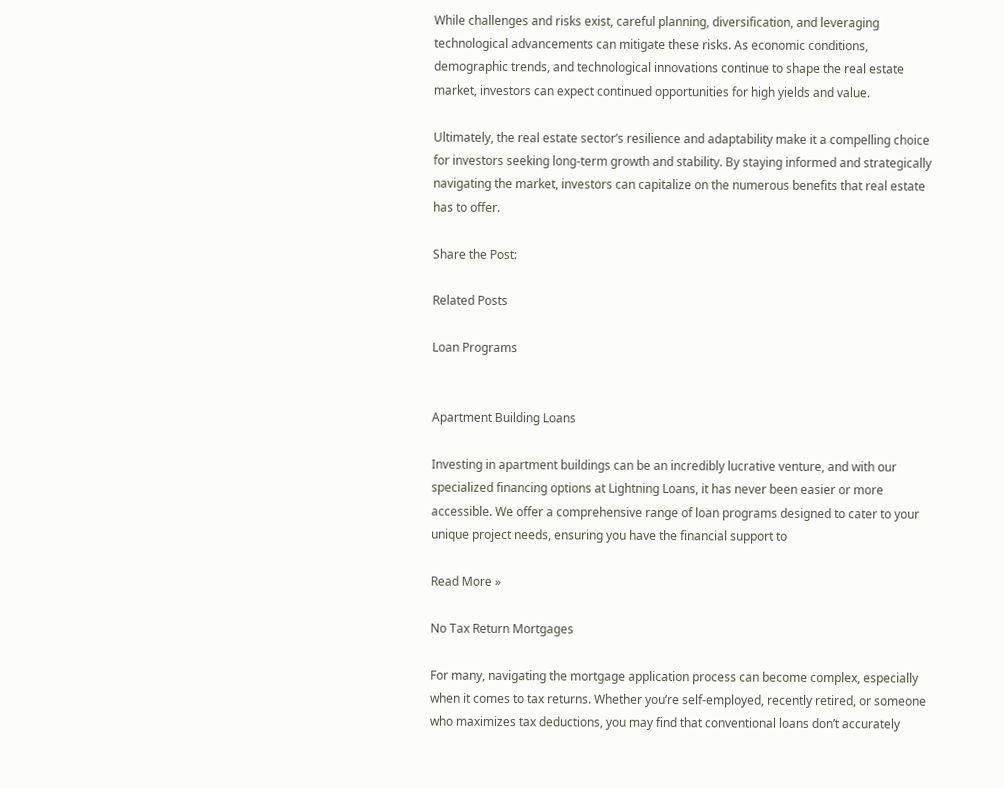While challenges and risks exist, careful planning, diversification, and leveraging technological advancements can mitigate these risks. As economic conditions, demographic trends, and technological innovations continue to shape the real estate market, investors can expect continued opportunities for high yields and value.

Ultimately, the real estate sector’s resilience and adaptability make it a compelling choice for investors seeking long-term growth and stability. By staying informed and strategically navigating the market, investors can capitalize on the numerous benefits that real estate has to offer.

Share the Post:

Related Posts

Loan Programs


Apartment Building Loans

Investing in apartment buildings can be an incredibly lucrative venture, and with our specialized financing options at Lightning Loans, it has never been easier or more accessible. We offer a comprehensive range of loan programs designed to cater to your unique project needs, ensuring you have the financial support to

Read More »

No Tax Return Mortgages

For many, navigating the mortgage application process can become complex, especially when it comes to tax returns. Whether you’re self-employed, recently retired, or someone who maximizes tax deductions, you may find that conventional loans don’t accurately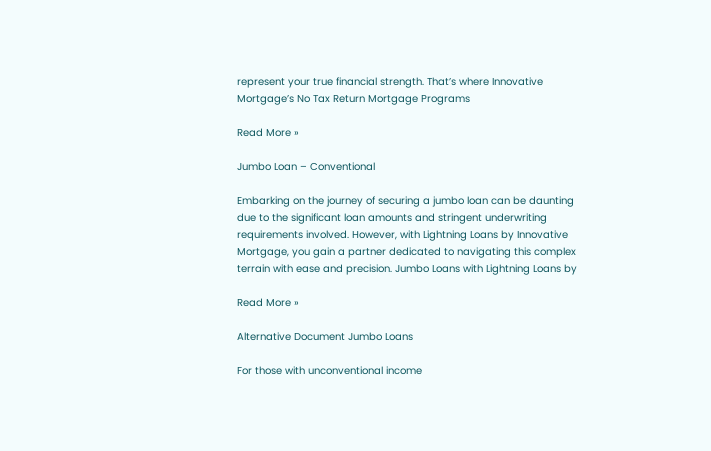represent your true financial strength. That’s where Innovative Mortgage’s No Tax Return Mortgage Programs

Read More »

Jumbo Loan – Conventional

Embarking on the journey of securing a jumbo loan can be daunting due to the significant loan amounts and stringent underwriting requirements involved. However, with Lightning Loans by Innovative Mortgage, you gain a partner dedicated to navigating this complex terrain with ease and precision. Jumbo Loans with Lightning Loans by

Read More »

Alternative Document Jumbo Loans

For those with unconventional income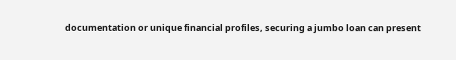documentation or unique financial profiles, securing a jumbo loan can present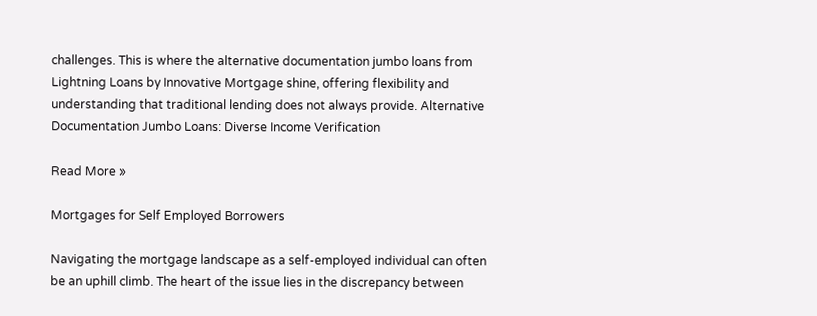challenges. This is where the alternative documentation jumbo loans from Lightning Loans by Innovative Mortgage shine, offering flexibility and understanding that traditional lending does not always provide. Alternative Documentation Jumbo Loans: Diverse Income Verification

Read More »

Mortgages for Self Employed Borrowers

Navigating the mortgage landscape as a self-employed individual can often be an uphill climb. The heart of the issue lies in the discrepancy between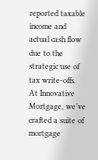reported taxable income and actual cash flow due to the strategic use of tax write-offs. At Innovative Mortgage, we’ve crafted a suite of mortgage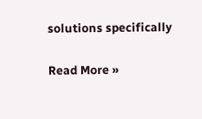solutions specifically

Read More »